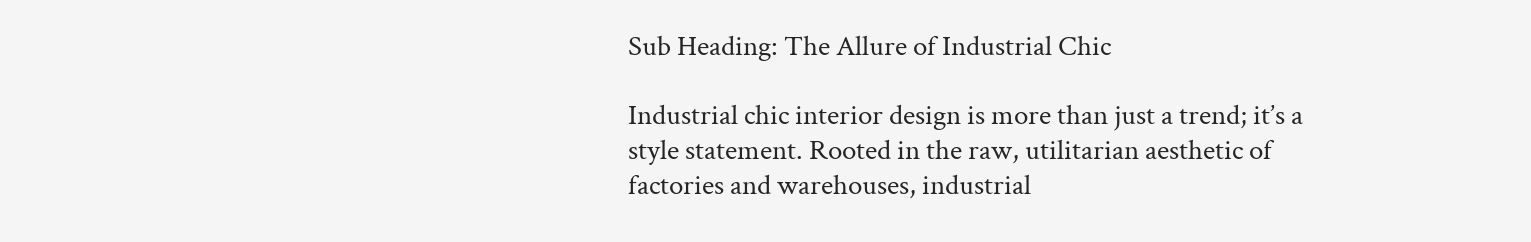Sub Heading: The Allure of Industrial Chic

Industrial chic interior design is more than just a trend; it’s a style statement. Rooted in the raw, utilitarian aesthetic of factories and warehouses, industrial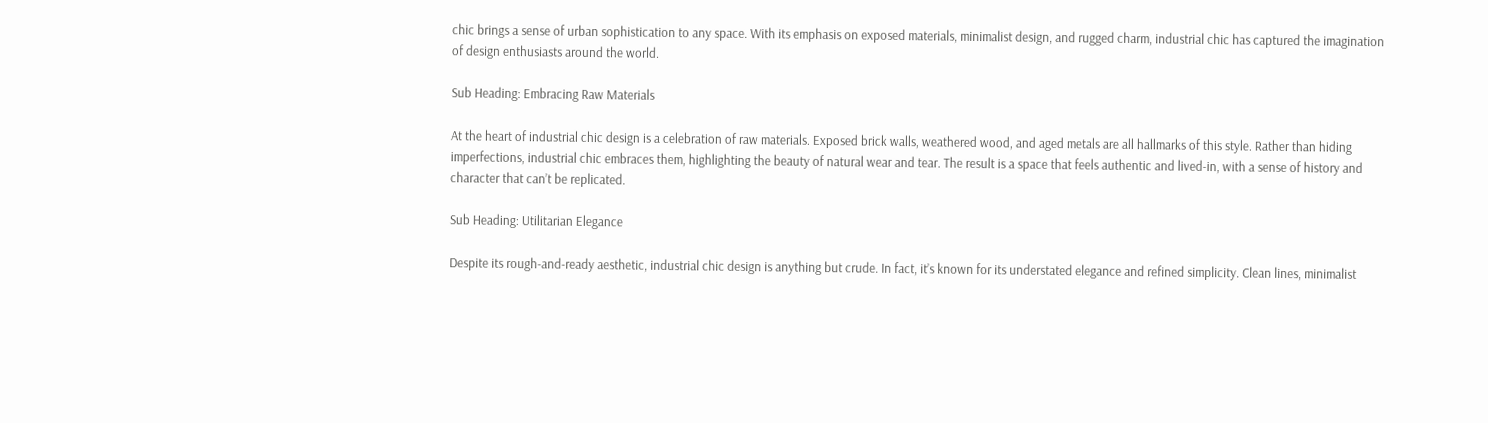chic brings a sense of urban sophistication to any space. With its emphasis on exposed materials, minimalist design, and rugged charm, industrial chic has captured the imagination of design enthusiasts around the world.

Sub Heading: Embracing Raw Materials

At the heart of industrial chic design is a celebration of raw materials. Exposed brick walls, weathered wood, and aged metals are all hallmarks of this style. Rather than hiding imperfections, industrial chic embraces them, highlighting the beauty of natural wear and tear. The result is a space that feels authentic and lived-in, with a sense of history and character that can’t be replicated.

Sub Heading: Utilitarian Elegance

Despite its rough-and-ready aesthetic, industrial chic design is anything but crude. In fact, it’s known for its understated elegance and refined simplicity. Clean lines, minimalist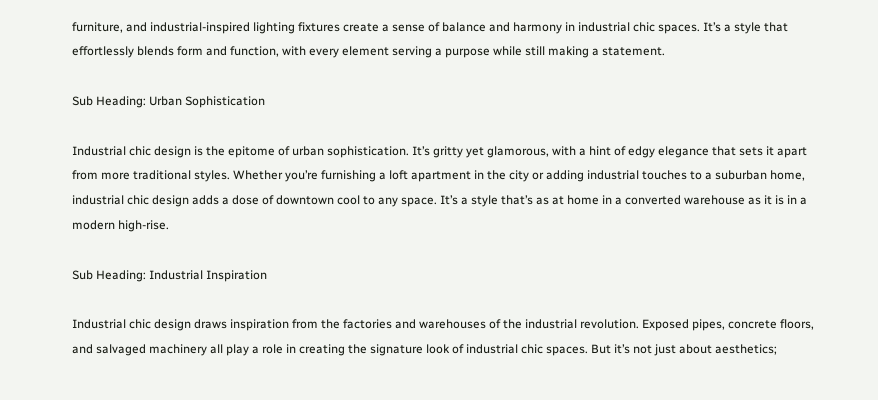furniture, and industrial-inspired lighting fixtures create a sense of balance and harmony in industrial chic spaces. It’s a style that effortlessly blends form and function, with every element serving a purpose while still making a statement.

Sub Heading: Urban Sophistication

Industrial chic design is the epitome of urban sophistication. It’s gritty yet glamorous, with a hint of edgy elegance that sets it apart from more traditional styles. Whether you’re furnishing a loft apartment in the city or adding industrial touches to a suburban home, industrial chic design adds a dose of downtown cool to any space. It’s a style that’s as at home in a converted warehouse as it is in a modern high-rise.

Sub Heading: Industrial Inspiration

Industrial chic design draws inspiration from the factories and warehouses of the industrial revolution. Exposed pipes, concrete floors, and salvaged machinery all play a role in creating the signature look of industrial chic spaces. But it’s not just about aesthetics;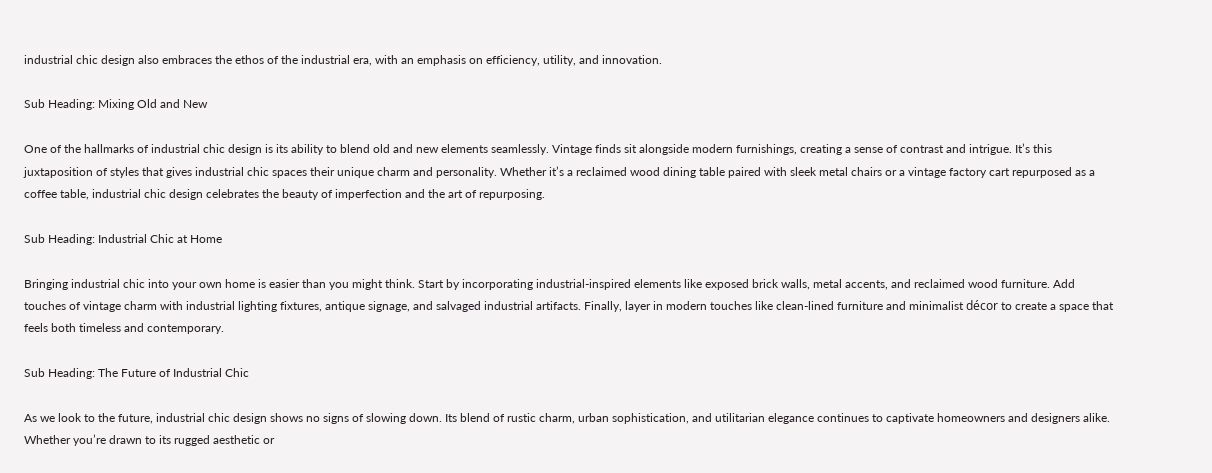industrial chic design also embraces the ethos of the industrial era, with an emphasis on efficiency, utility, and innovation.

Sub Heading: Mixing Old and New

One of the hallmarks of industrial chic design is its ability to blend old and new elements seamlessly. Vintage finds sit alongside modern furnishings, creating a sense of contrast and intrigue. It’s this juxtaposition of styles that gives industrial chic spaces their unique charm and personality. Whether it’s a reclaimed wood dining table paired with sleek metal chairs or a vintage factory cart repurposed as a coffee table, industrial chic design celebrates the beauty of imperfection and the art of repurposing.

Sub Heading: Industrial Chic at Home

Bringing industrial chic into your own home is easier than you might think. Start by incorporating industrial-inspired elements like exposed brick walls, metal accents, and reclaimed wood furniture. Add touches of vintage charm with industrial lighting fixtures, antique signage, and salvaged industrial artifacts. Finally, layer in modern touches like clean-lined furniture and minimalist décor to create a space that feels both timeless and contemporary.

Sub Heading: The Future of Industrial Chic

As we look to the future, industrial chic design shows no signs of slowing down. Its blend of rustic charm, urban sophistication, and utilitarian elegance continues to captivate homeowners and designers alike. Whether you’re drawn to its rugged aesthetic or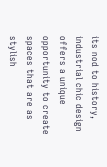its nod to history, industrial chic design offers a unique opportunity to create spaces that are as stylish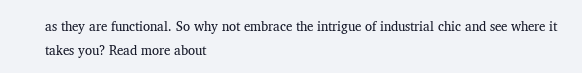as they are functional. So why not embrace the intrigue of industrial chic and see where it takes you? Read more about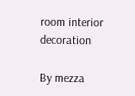room interior decoration

By mezza